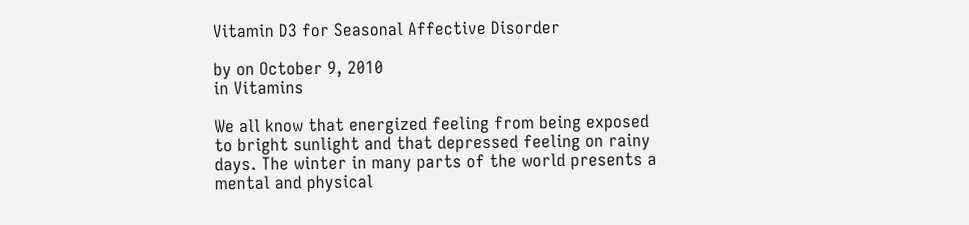Vitamin D3 for Seasonal Affective Disorder

by on October 9, 2010
in Vitamins

We all know that energized feeling from being exposed to bright sunlight and that depressed feeling on rainy days. The winter in many parts of the world presents a mental and physical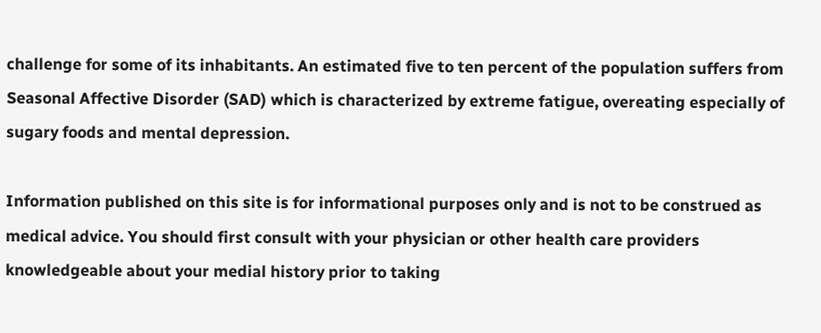challenge for some of its inhabitants. An estimated five to ten percent of the population suffers from Seasonal Affective Disorder (SAD) which is characterized by extreme fatigue, overeating especially of sugary foods and mental depression.

Information published on this site is for informational purposes only and is not to be construed as medical advice. You should first consult with your physician or other health care providers knowledgeable about your medial history prior to taking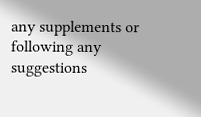any supplements or following any suggestions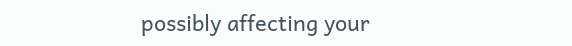possibly affecting your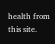health from this site.